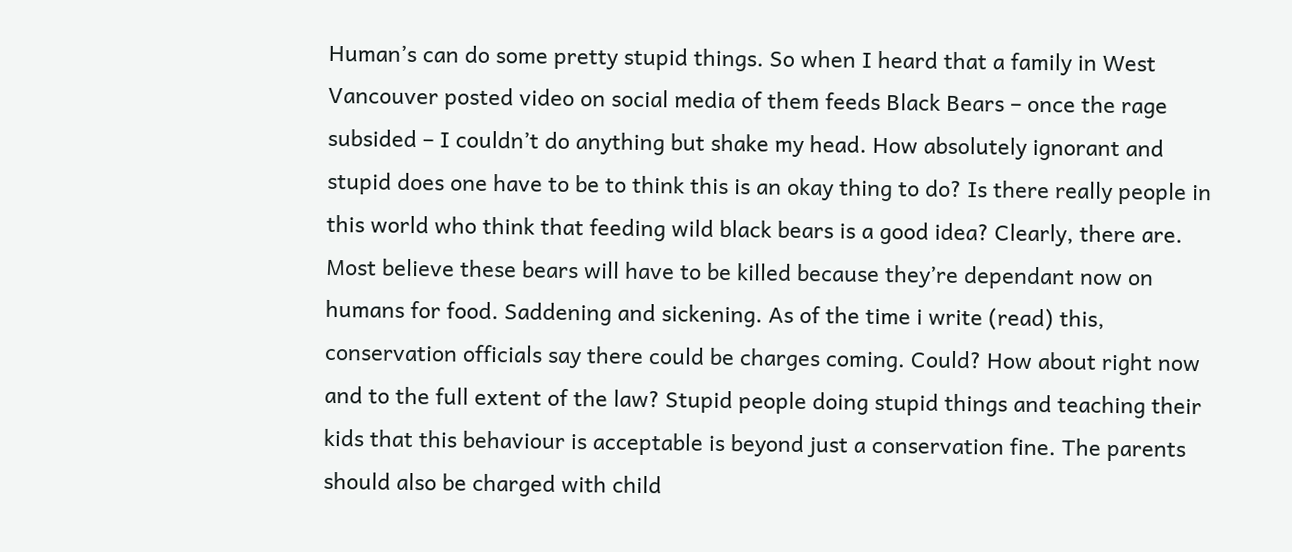Human’s can do some pretty stupid things. So when I heard that a family in West Vancouver posted video on social media of them feeds Black Bears – once the rage subsided – I couldn’t do anything but shake my head. How absolutely ignorant and stupid does one have to be to think this is an okay thing to do? Is there really people in this world who think that feeding wild black bears is a good idea? Clearly, there are. Most believe these bears will have to be killed because they’re dependant now on humans for food. Saddening and sickening. As of the time i write (read) this, conservation officials say there could be charges coming. Could? How about right now and to the full extent of the law? Stupid people doing stupid things and teaching their kids that this behaviour is acceptable is beyond just a conservation fine. The parents should also be charged with child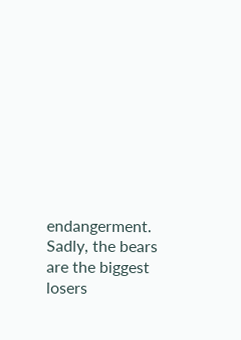endangerment. Sadly, the bears are the biggest losers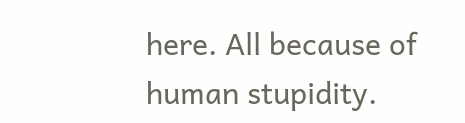here. All because of human stupidity.